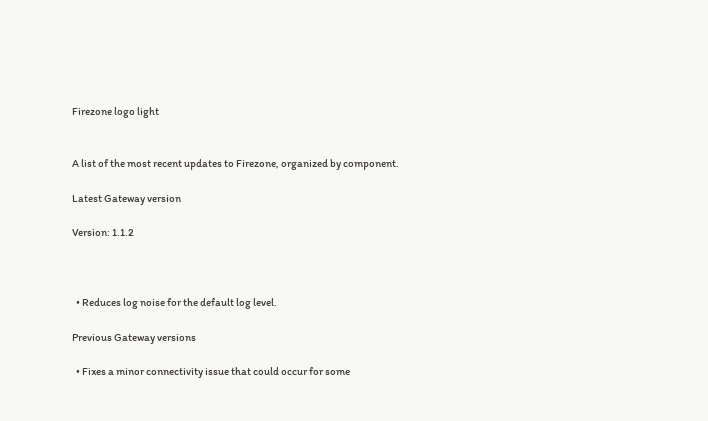Firezone logo light


A list of the most recent updates to Firezone, organized by component.

Latest Gateway version

Version: 1.1.2



  • Reduces log noise for the default log level.

Previous Gateway versions

  • Fixes a minor connectivity issue that could occur for some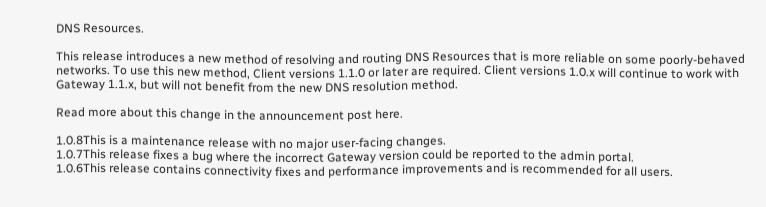DNS Resources.

This release introduces a new method of resolving and routing DNS Resources that is more reliable on some poorly-behaved networks. To use this new method, Client versions 1.1.0 or later are required. Client versions 1.0.x will continue to work with Gateway 1.1.x, but will not benefit from the new DNS resolution method.

Read more about this change in the announcement post here.

1.0.8This is a maintenance release with no major user-facing changes.
1.0.7This release fixes a bug where the incorrect Gateway version could be reported to the admin portal.
1.0.6This release contains connectivity fixes and performance improvements and is recommended for all users.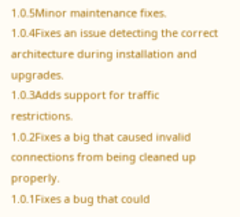1.0.5Minor maintenance fixes.
1.0.4Fixes an issue detecting the correct architecture during installation and upgrades.
1.0.3Adds support for traffic restrictions.
1.0.2Fixes a big that caused invalid connections from being cleaned up properly.
1.0.1Fixes a bug that could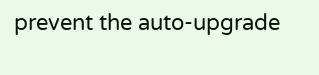prevent the auto-upgrade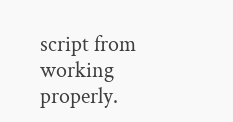script from working properly.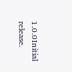1.0.0Initial release.